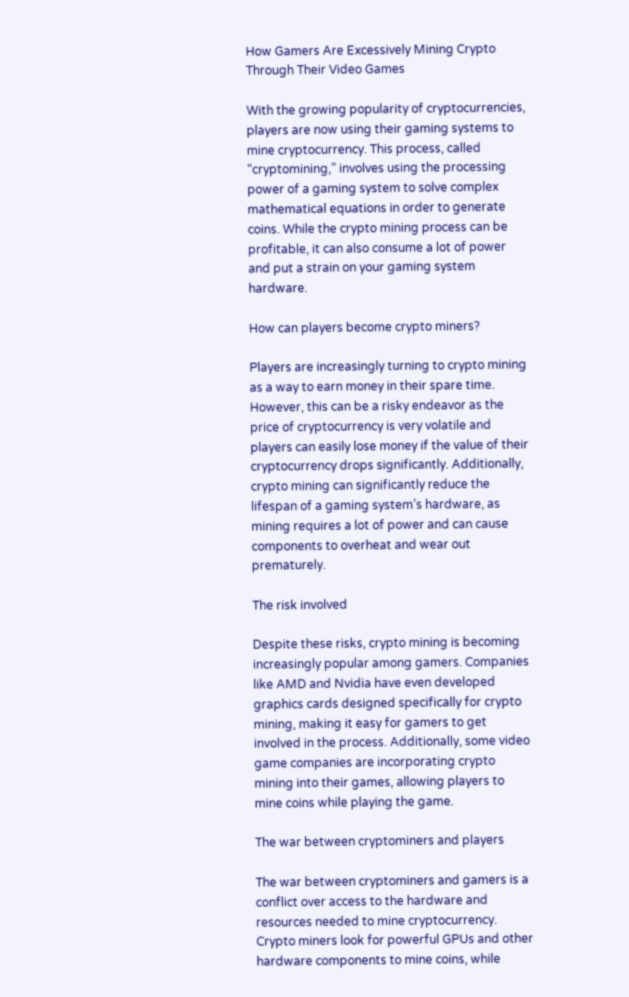How Gamers Are Excessively Mining Crypto Through Their Video Games

With the growing popularity of cryptocurrencies, players are now using their gaming systems to mine cryptocurrency. This process, called “cryptomining,” involves using the processing power of a gaming system to solve complex mathematical equations in order to generate coins. While the crypto mining process can be profitable, it can also consume a lot of power and put a strain on your gaming system hardware.

How can players become crypto miners?

Players are increasingly turning to crypto mining as a way to earn money in their spare time. However, this can be a risky endeavor as the price of cryptocurrency is very volatile and players can easily lose money if the value of their cryptocurrency drops significantly. Additionally, crypto mining can significantly reduce the lifespan of a gaming system’s hardware, as mining requires a lot of power and can cause components to overheat and wear out prematurely.

The risk involved

Despite these risks, crypto mining is becoming increasingly popular among gamers. Companies like AMD and Nvidia have even developed graphics cards designed specifically for crypto mining, making it easy for gamers to get involved in the process. Additionally, some video game companies are incorporating crypto mining into their games, allowing players to mine coins while playing the game.

The war between cryptominers and players

The war between cryptominers and gamers is a conflict over access to the hardware and resources needed to mine cryptocurrency. Crypto miners look for powerful GPUs and other hardware components to mine coins, while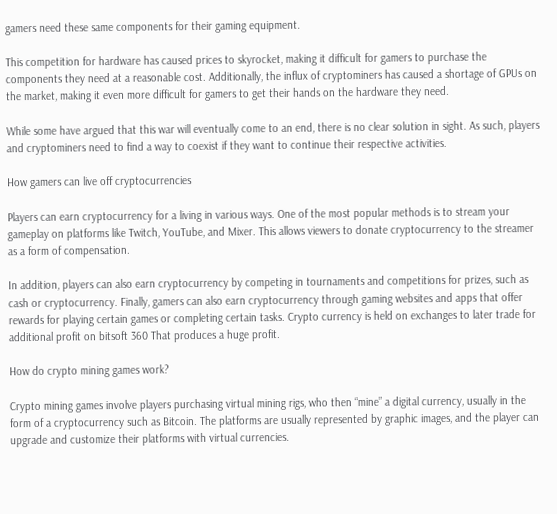gamers need these same components for their gaming equipment.

This competition for hardware has caused prices to skyrocket, making it difficult for gamers to purchase the components they need at a reasonable cost. Additionally, the influx of cryptominers has caused a shortage of GPUs on the market, making it even more difficult for gamers to get their hands on the hardware they need.

While some have argued that this war will eventually come to an end, there is no clear solution in sight. As such, players and cryptominers need to find a way to coexist if they want to continue their respective activities.

How gamers can live off cryptocurrencies

Players can earn cryptocurrency for a living in various ways. One of the most popular methods is to stream your gameplay on platforms like Twitch, YouTube, and Mixer. This allows viewers to donate cryptocurrency to the streamer as a form of compensation.

In addition, players can also earn cryptocurrency by competing in tournaments and competitions for prizes, such as cash or cryptocurrency. Finally, gamers can also earn cryptocurrency through gaming websites and apps that offer rewards for playing certain games or completing certain tasks. Crypto currency is held on exchanges to later trade for additional profit on bitsoft 360 That produces a huge profit.

How do crypto mining games work?

Crypto mining games involve players purchasing virtual mining rigs, who then “mine” a digital currency, usually in the form of a cryptocurrency such as Bitcoin. The platforms are usually represented by graphic images, and the player can upgrade and customize their platforms with virtual currencies.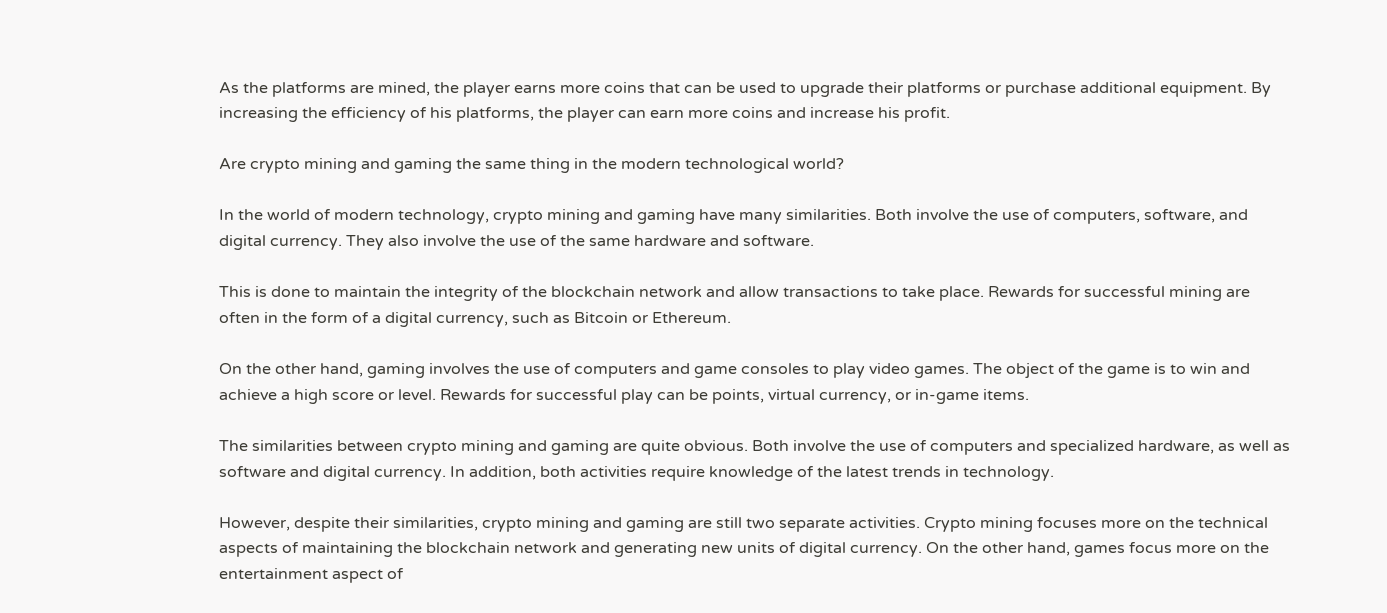As the platforms are mined, the player earns more coins that can be used to upgrade their platforms or purchase additional equipment. By increasing the efficiency of his platforms, the player can earn more coins and increase his profit.

Are crypto mining and gaming the same thing in the modern technological world?

In the world of modern technology, crypto mining and gaming have many similarities. Both involve the use of computers, software, and digital currency. They also involve the use of the same hardware and software.

This is done to maintain the integrity of the blockchain network and allow transactions to take place. Rewards for successful mining are often in the form of a digital currency, such as Bitcoin or Ethereum.

On the other hand, gaming involves the use of computers and game consoles to play video games. The object of the game is to win and achieve a high score or level. Rewards for successful play can be points, virtual currency, or in-game items.

The similarities between crypto mining and gaming are quite obvious. Both involve the use of computers and specialized hardware, as well as software and digital currency. In addition, both activities require knowledge of the latest trends in technology.

However, despite their similarities, crypto mining and gaming are still two separate activities. Crypto mining focuses more on the technical aspects of maintaining the blockchain network and generating new units of digital currency. On the other hand, games focus more on the entertainment aspect of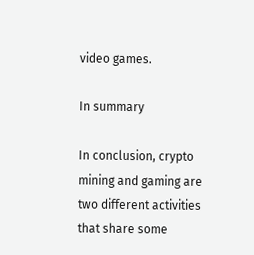video games.

In summary

In conclusion, crypto mining and gaming are two different activities that share some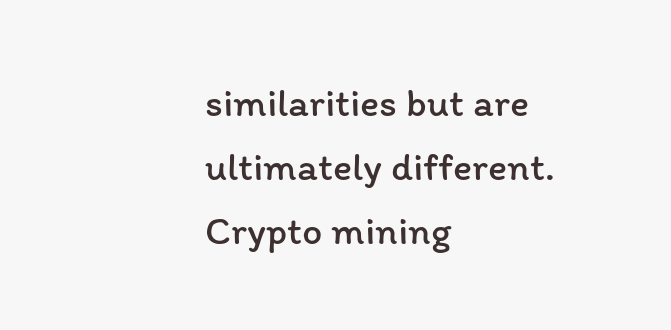similarities but are ultimately different. Crypto mining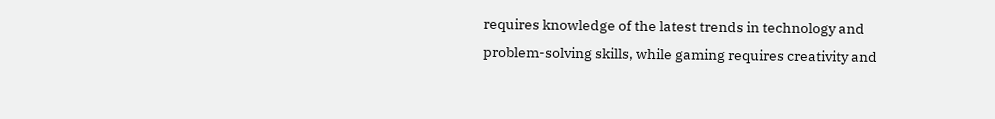requires knowledge of the latest trends in technology and problem-solving skills, while gaming requires creativity and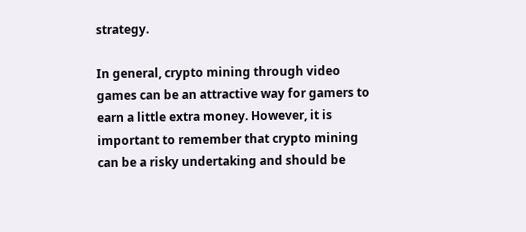strategy.

In general, crypto mining through video games can be an attractive way for gamers to earn a little extra money. However, it is important to remember that crypto mining can be a risky undertaking and should be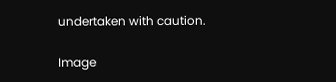undertaken with caution.

Image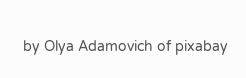by Olya Adamovich of pixabay